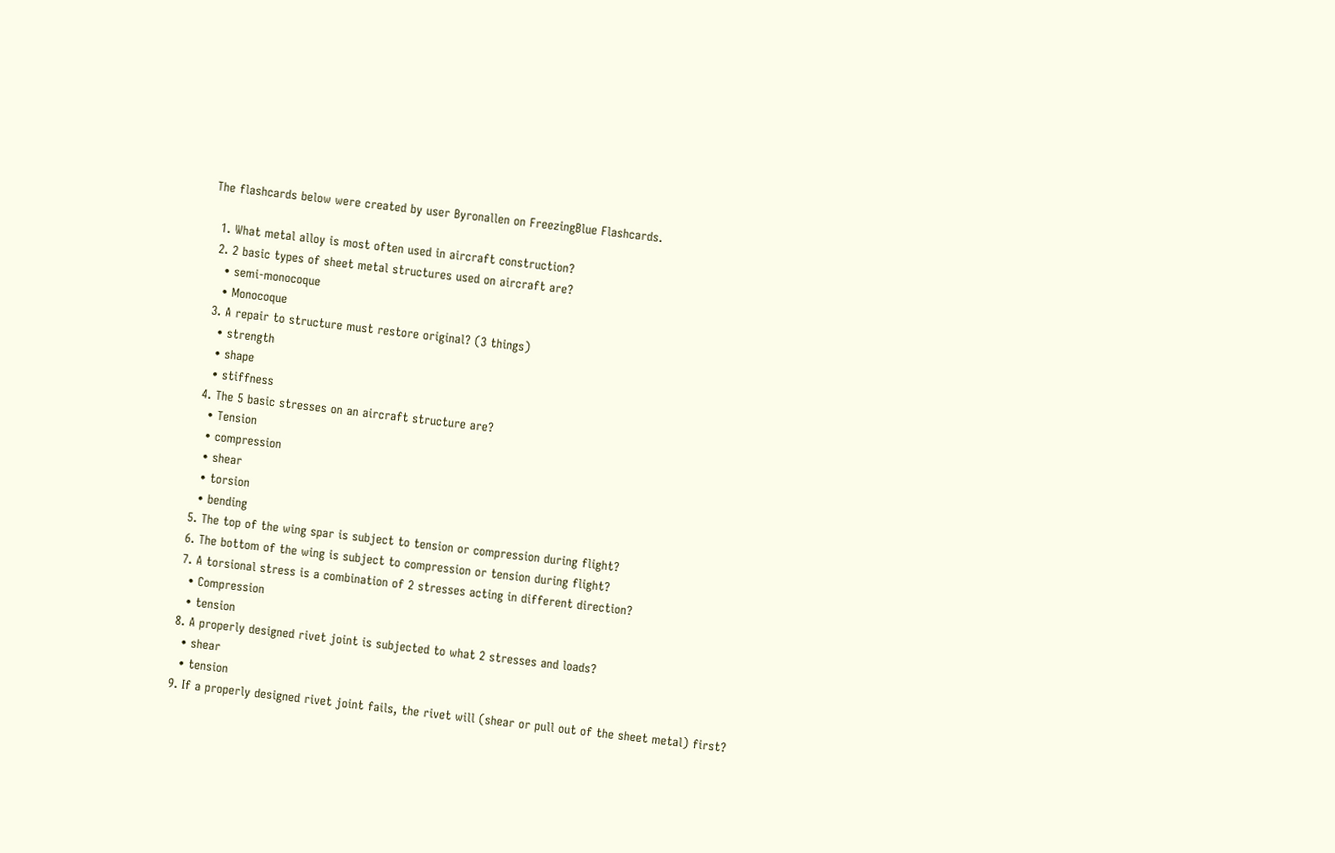The flashcards below were created by user Byronallen on FreezingBlue Flashcards.

  1. What metal alloy is most often used in aircraft construction?
  2. 2 basic types of sheet metal structures used on aircraft are?
    • semi-monocoque
    • Monocoque
  3. A repair to structure must restore original? (3 things)
    • strength
    • shape
    • stiffness
  4. The 5 basic stresses on an aircraft structure are?
    • Tension
    • compression
    • shear
    • torsion
    • bending
  5. The top of the wing spar is subject to tension or compression during flight?
  6. The bottom of the wing is subject to compression or tension during flight?
  7. A torsional stress is a combination of 2 stresses acting in different direction?
    • Compression
    • tension
  8. A properly designed rivet joint is subjected to what 2 stresses and loads?
    • shear
    • tension
  9. If a properly designed rivet joint fails, the rivet will (shear or pull out of the sheet metal) first?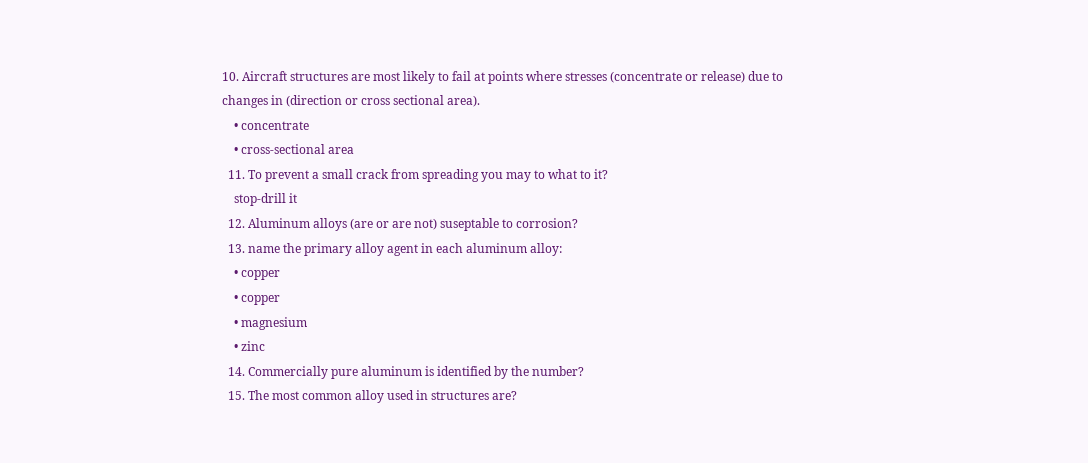10. Aircraft structures are most likely to fail at points where stresses (concentrate or release) due to changes in (direction or cross sectional area).
    • concentrate
    • cross-sectional area
  11. To prevent a small crack from spreading you may to what to it?
    stop-drill it
  12. Aluminum alloys (are or are not) suseptable to corrosion?
  13. name the primary alloy agent in each aluminum alloy:
    • copper
    • copper
    • magnesium
    • zinc
  14. Commercially pure aluminum is identified by the number?
  15. The most common alloy used in structures are?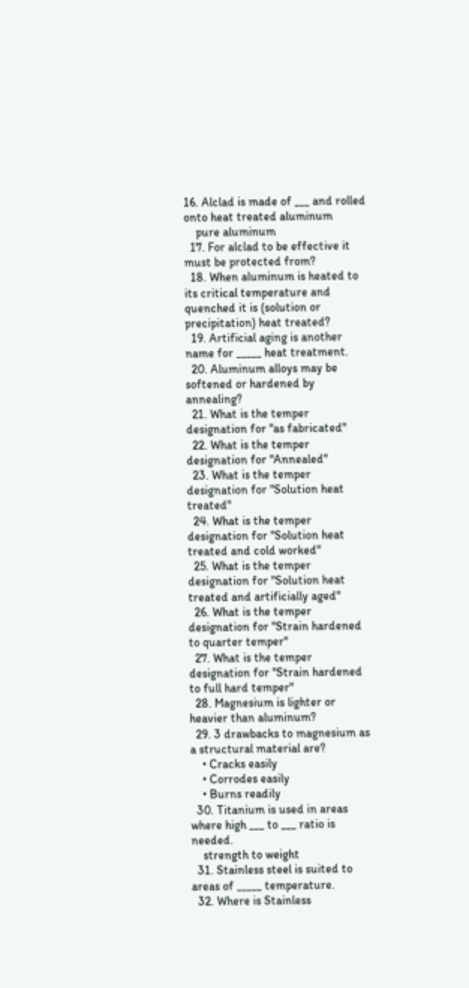16. Alclad is made of ___ and rolled onto heat treated aluminum
    pure aluminum
  17. For alclad to be effective it must be protected from?
  18. When aluminum is heated to its critical temperature and quenched it is (solution or precipitation) heat treated?
  19. Artificial aging is another name for _____ heat treatment.
  20. Aluminum alloys may be softened or hardened by annealing?
  21. What is the temper designation for "as fabricated"
  22. What is the temper designation for "Annealed"
  23. What is the temper designation for "Solution heat treated"
  24. What is the temper designation for "Solution heat treated and cold worked"
  25. What is the temper designation for "Solution heat treated and artificially aged"
  26. What is the temper designation for "Strain hardened to quarter temper"
  27. What is the temper designation for "Strain hardened to full hard temper"
  28. Magnesium is lighter or heavier than aluminum?
  29. 3 drawbacks to magnesium as a structural material are?
    • Cracks easily
    • Corrodes easily
    • Burns readily
  30. Titanium is used in areas where high ___ to ___ ratio is needed.
    strength to weight
  31. Stainless steel is suited to areas of _____ temperature.
  32. Where is Stainless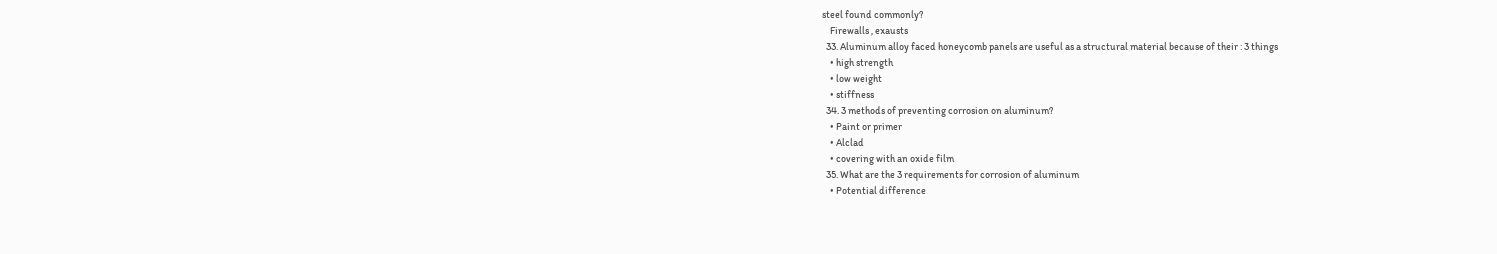steel found commonly?
    Firewalls , exausts
  33. Aluminum alloy faced honeycomb panels are useful as a structural material because of their : 3 things
    • high strength
    • low weight
    • stiffness
  34. 3 methods of preventing corrosion on aluminum?
    • Paint or primer
    • Alclad
    • covering with an oxide film
  35. What are the 3 requirements for corrosion of aluminum
    • Potential difference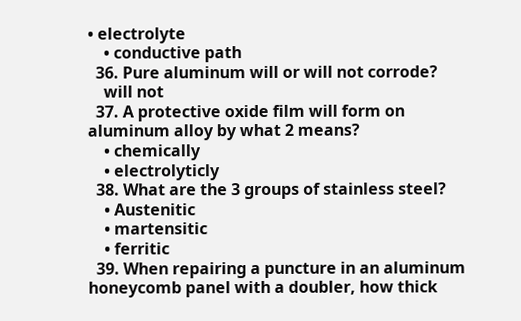• electrolyte
    • conductive path
  36. Pure aluminum will or will not corrode?
    will not
  37. A protective oxide film will form on aluminum alloy by what 2 means?
    • chemically
    • electrolyticly
  38. What are the 3 groups of stainless steel?
    • Austenitic
    • martensitic
    • ferritic
  39. When repairing a puncture in an aluminum honeycomb panel with a doubler, how thick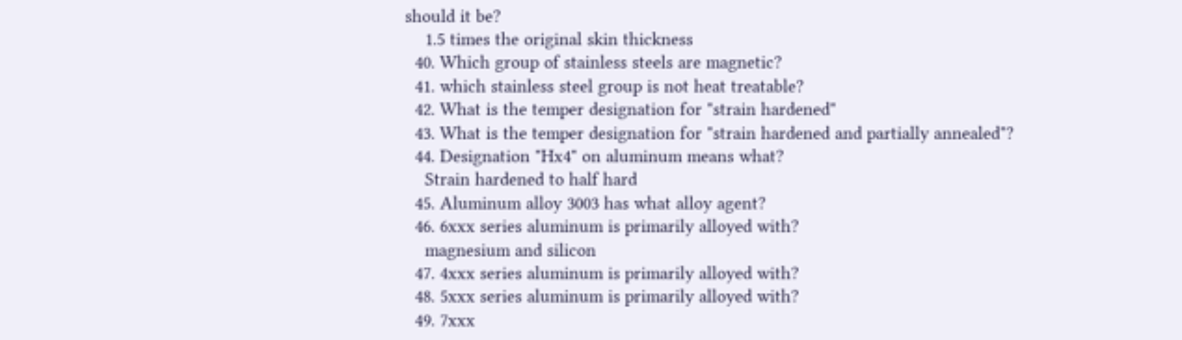should it be?
    1.5 times the original skin thickness
  40. Which group of stainless steels are magnetic?
  41. which stainless steel group is not heat treatable?
  42. What is the temper designation for "strain hardened"
  43. What is the temper designation for "strain hardened and partially annealed"?
  44. Designation "Hx4" on aluminum means what?
    Strain hardened to half hard
  45. Aluminum alloy 3003 has what alloy agent?
  46. 6xxx series aluminum is primarily alloyed with?
    magnesium and silicon
  47. 4xxx series aluminum is primarily alloyed with?
  48. 5xxx series aluminum is primarily alloyed with?
  49. 7xxx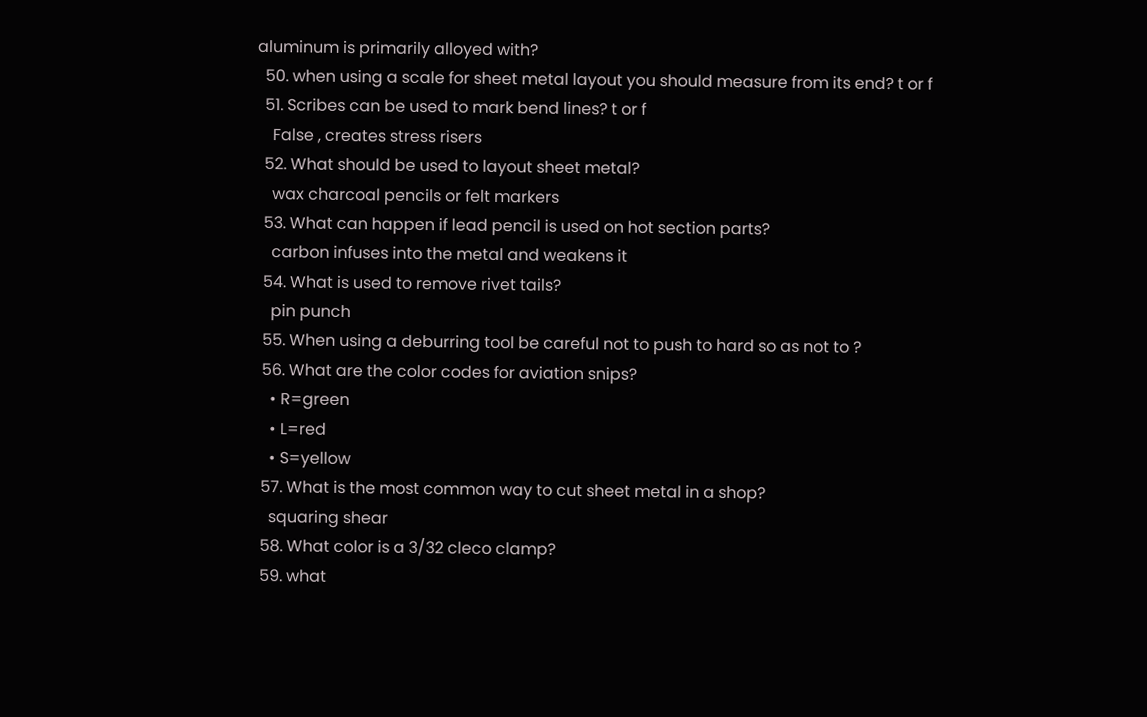aluminum is primarily alloyed with?
  50. when using a scale for sheet metal layout you should measure from its end? t or f
  51. Scribes can be used to mark bend lines? t or f
    False , creates stress risers
  52. What should be used to layout sheet metal?
    wax charcoal pencils or felt markers
  53. What can happen if lead pencil is used on hot section parts?
    carbon infuses into the metal and weakens it
  54. What is used to remove rivet tails?
    pin punch
  55. When using a deburring tool be careful not to push to hard so as not to ?
  56. What are the color codes for aviation snips?
    • R=green
    • L=red
    • S=yellow
  57. What is the most common way to cut sheet metal in a shop?
    squaring shear
  58. What color is a 3/32 cleco clamp?
  59. what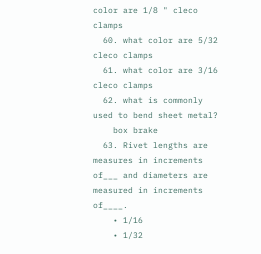color are 1/8 " cleco clamps
  60. what color are 5/32 cleco clamps
  61. what color are 3/16 cleco clamps
  62. what is commonly used to bend sheet metal?
    box brake
  63. Rivet lengths are measures in increments of___ and diameters are measured in increments of____.
    • 1/16
    • 1/32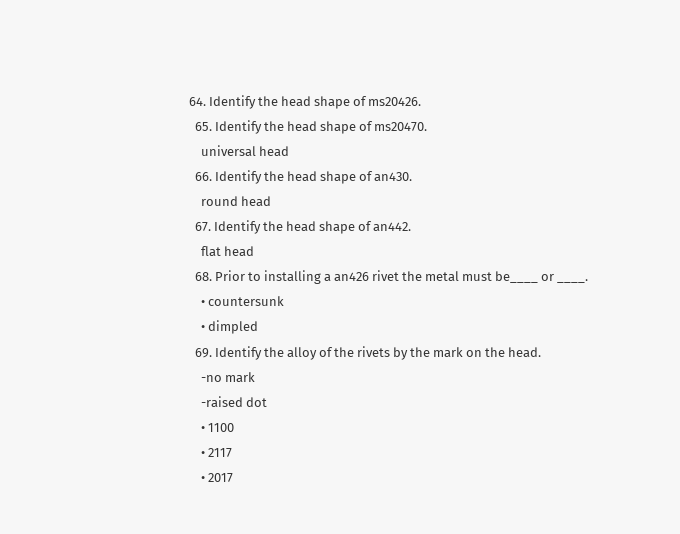64. Identify the head shape of ms20426.
  65. Identify the head shape of ms20470.
    universal head
  66. Identify the head shape of an430.
    round head
  67. Identify the head shape of an442.
    flat head
  68. Prior to installing a an426 rivet the metal must be____ or ____.
    • countersunk
    • dimpled
  69. Identify the alloy of the rivets by the mark on the head.
    -no mark
    -raised dot
    • 1100
    • 2117
    • 2017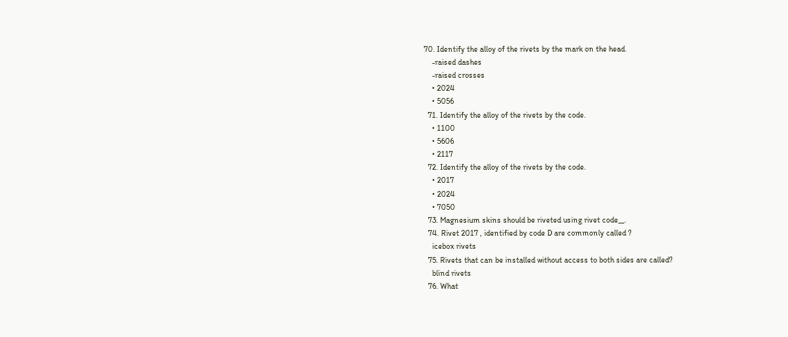70. Identify the alloy of the rivets by the mark on the head.
    -raised dashes
    -raised crosses
    • 2024
    • 5056
  71. Identify the alloy of the rivets by the code.
    • 1100
    • 5606
    • 2117
  72. Identify the alloy of the rivets by the code.
    • 2017
    • 2024
    • 7050
  73. Magnesium skins should be riveted using rivet code__.
  74. Rivet 2017 , identified by code D are commonly called ?
    icebox rivets
  75. Rivets that can be installed without access to both sides are called?
    blind rivets
  76. What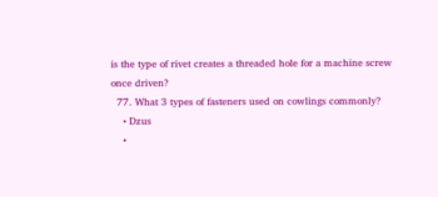is the type of rivet creates a threaded hole for a machine screw once driven?
  77. What 3 types of fasteners used on cowlings commonly?
    • Dzus
    •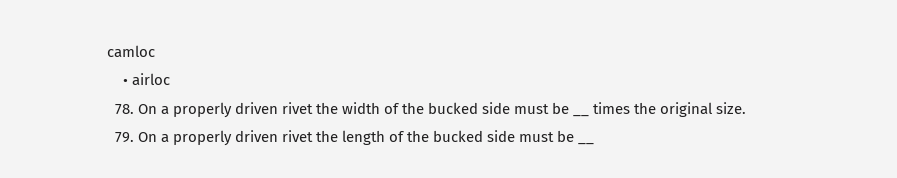camloc
    • airloc
  78. On a properly driven rivet the width of the bucked side must be __ times the original size.
  79. On a properly driven rivet the length of the bucked side must be __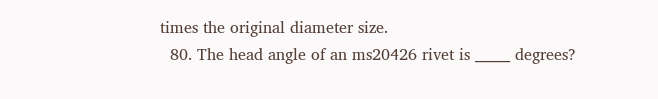times the original diameter size.
  80. The head angle of an ms20426 rivet is _____ degrees?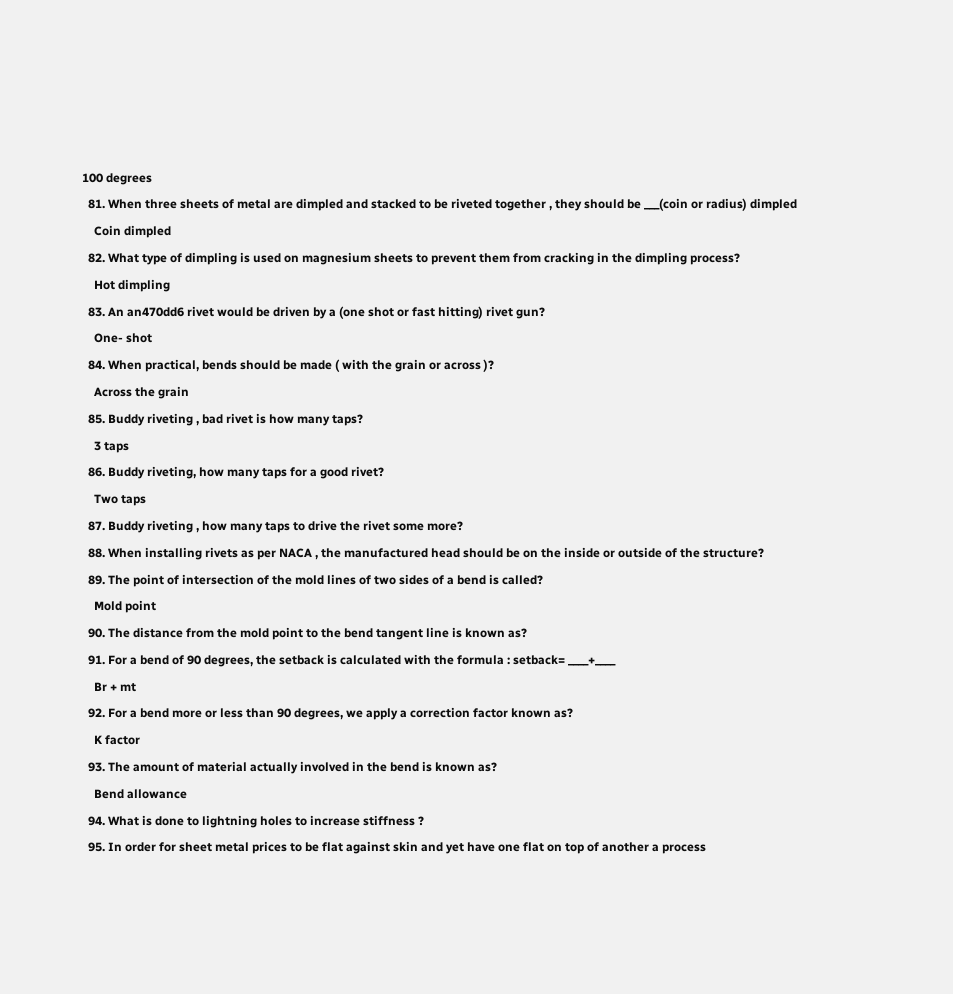100 degrees
  81. When three sheets of metal are dimpled and stacked to be riveted together , they should be ___(coin or radius) dimpled
    Coin dimpled
  82. What type of dimpling is used on magnesium sheets to prevent them from cracking in the dimpling process?
    Hot dimpling
  83. An an470dd6 rivet would be driven by a (one shot or fast hitting) rivet gun?
    One- shot
  84. When practical, bends should be made ( with the grain or across )?
    Across the grain
  85. Buddy riveting , bad rivet is how many taps?
    3 taps
  86. Buddy riveting, how many taps for a good rivet?
    Two taps
  87. Buddy riveting , how many taps to drive the rivet some more?
  88. When installing rivets as per NACA , the manufactured head should be on the inside or outside of the structure?
  89. The point of intersection of the mold lines of two sides of a bend is called?
    Mold point
  90. The distance from the mold point to the bend tangent line is known as?
  91. For a bend of 90 degrees, the setback is calculated with the formula : setback= ____+____
    Br + mt
  92. For a bend more or less than 90 degrees, we apply a correction factor known as?
    K factor
  93. The amount of material actually involved in the bend is known as?
    Bend allowance
  94. What is done to lightning holes to increase stiffness ?
  95. In order for sheet metal prices to be flat against skin and yet have one flat on top of another a process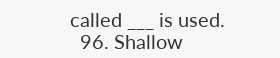called ___ is used.
  96. Shallow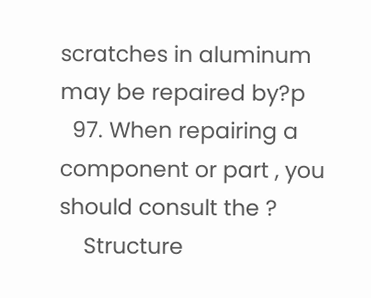scratches in aluminum may be repaired by?p
  97. When repairing a component or part , you should consult the ?
    Structure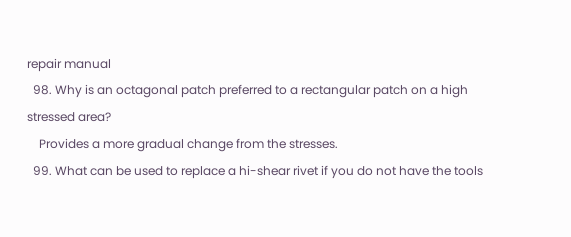repair manual
  98. Why is an octagonal patch preferred to a rectangular patch on a high stressed area?
    Provides a more gradual change from the stresses.
  99. What can be used to replace a hi-shear rivet if you do not have the tools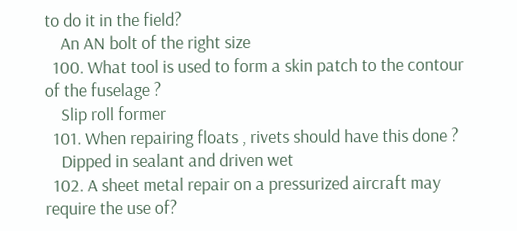to do it in the field?
    An AN bolt of the right size
  100. What tool is used to form a skin patch to the contour of the fuselage ?
    Slip roll former
  101. When repairing floats , rivets should have this done ?
    Dipped in sealant and driven wet
  102. A sheet metal repair on a pressurized aircraft may require the use of?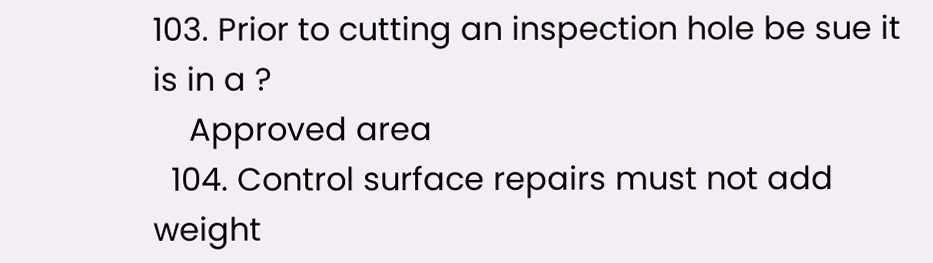103. Prior to cutting an inspection hole be sue it is in a ?
    Approved area
  104. Control surface repairs must not add weight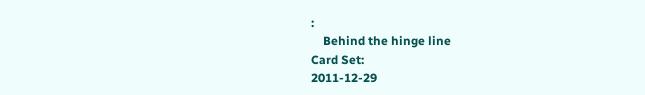:
    Behind the hinge line
Card Set:
2011-12-29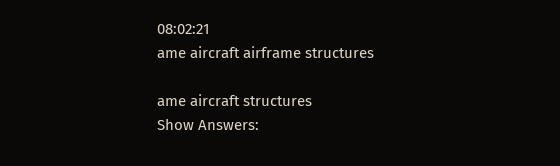08:02:21
ame aircraft airframe structures

ame aircraft structures
Show Answers: